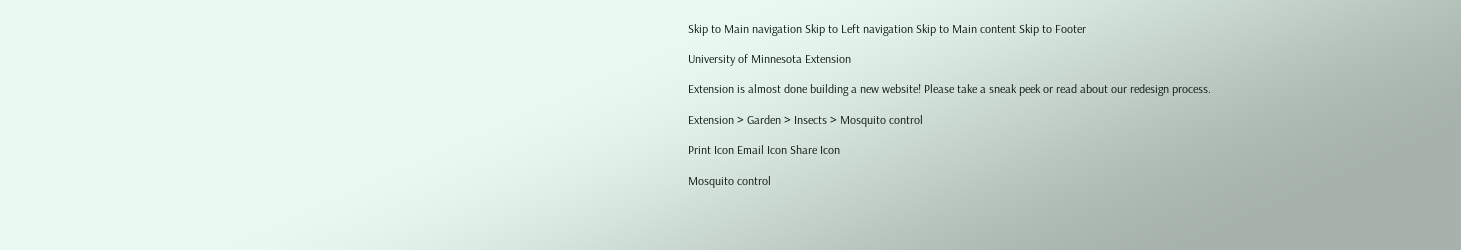Skip to Main navigation Skip to Left navigation Skip to Main content Skip to Footer

University of Minnesota Extension

Extension is almost done building a new website! Please take a sneak peek or read about our redesign process.

Extension > Garden > Insects > Mosquito control

Print Icon Email Icon Share Icon

Mosquito control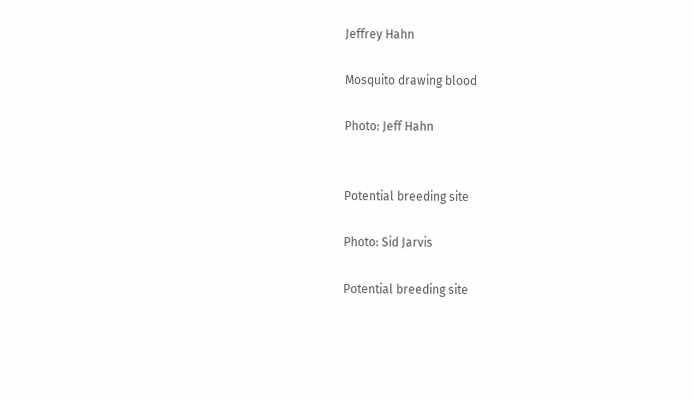Jeffrey Hahn

Mosquito drawing blood

Photo: Jeff Hahn


Potential breeding site

Photo: Sid Jarvis

Potential breeding site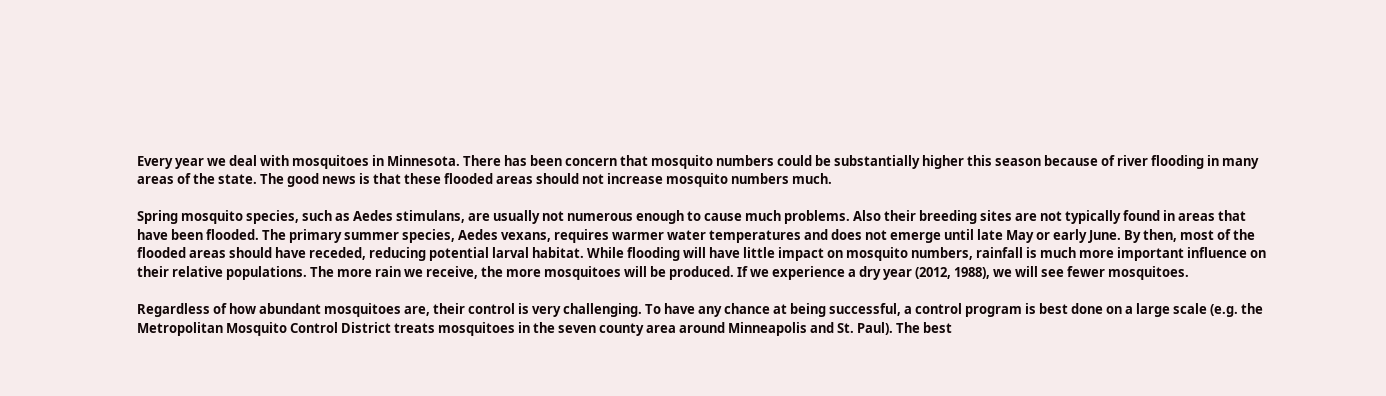Every year we deal with mosquitoes in Minnesota. There has been concern that mosquito numbers could be substantially higher this season because of river flooding in many areas of the state. The good news is that these flooded areas should not increase mosquito numbers much.

Spring mosquito species, such as Aedes stimulans, are usually not numerous enough to cause much problems. Also their breeding sites are not typically found in areas that have been flooded. The primary summer species, Aedes vexans, requires warmer water temperatures and does not emerge until late May or early June. By then, most of the flooded areas should have receded, reducing potential larval habitat. While flooding will have little impact on mosquito numbers, rainfall is much more important influence on their relative populations. The more rain we receive, the more mosquitoes will be produced. If we experience a dry year (2012, 1988), we will see fewer mosquitoes.

Regardless of how abundant mosquitoes are, their control is very challenging. To have any chance at being successful, a control program is best done on a large scale (e.g. the Metropolitan Mosquito Control District treats mosquitoes in the seven county area around Minneapolis and St. Paul). The best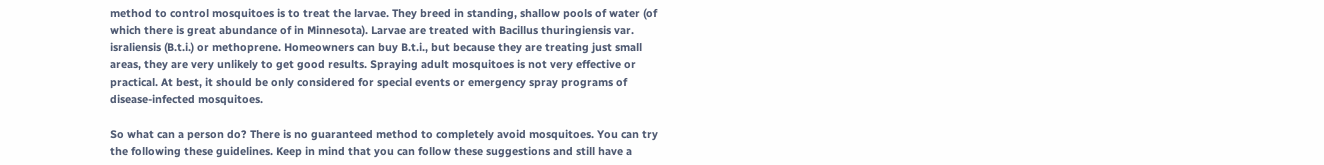method to control mosquitoes is to treat the larvae. They breed in standing, shallow pools of water (of which there is great abundance of in Minnesota). Larvae are treated with Bacillus thuringiensis var. israliensis (B.t.i.) or methoprene. Homeowners can buy B.t.i., but because they are treating just small areas, they are very unlikely to get good results. Spraying adult mosquitoes is not very effective or practical. At best, it should be only considered for special events or emergency spray programs of disease-infected mosquitoes.

So what can a person do? There is no guaranteed method to completely avoid mosquitoes. You can try the following these guidelines. Keep in mind that you can follow these suggestions and still have a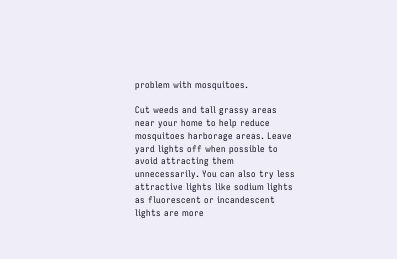problem with mosquitoes.

Cut weeds and tall grassy areas near your home to help reduce mosquitoes harborage areas. Leave yard lights off when possible to avoid attracting them unnecessarily. You can also try less attractive lights like sodium lights as fluorescent or incandescent lights are more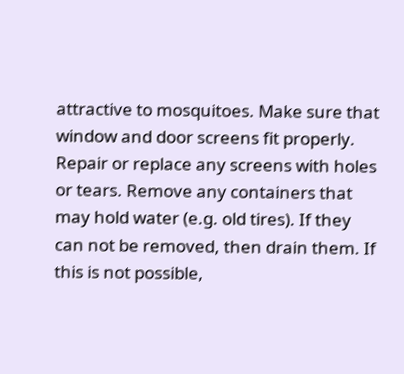attractive to mosquitoes. Make sure that window and door screens fit properly. Repair or replace any screens with holes or tears. Remove any containers that may hold water (e.g. old tires). If they can not be removed, then drain them. If this is not possible,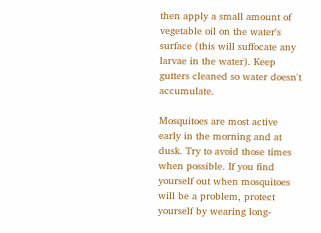then apply a small amount of vegetable oil on the water's surface (this will suffocate any larvae in the water). Keep gutters cleaned so water doesn't accumulate.

Mosquitoes are most active early in the morning and at dusk. Try to avoid those times when possible. If you find yourself out when mosquitoes will be a problem, protect yourself by wearing long-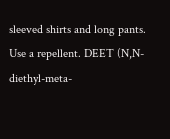sleeved shirts and long pants. Use a repellent. DEET (N,N-diethyl-meta-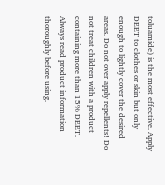toluamide) is the most effective. Apply DEET to clothes or skin but only enough to lightly cover the desired areas. Do not over apply repellents! Do not treat children with a product containing more than 15% DEET. Always read product information thoroughly before using.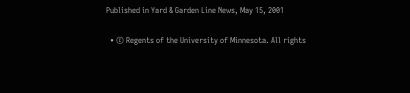Published in Yard & Garden Line News, May 15, 2001

  • © Regents of the University of Minnesota. All rights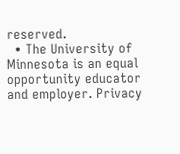reserved.
  • The University of Minnesota is an equal opportunity educator and employer. Privacy